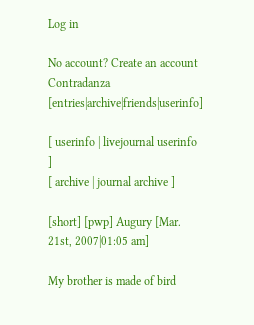Log in

No account? Create an account
Contradanza [entries|archive|friends|userinfo]

[ userinfo | livejournal userinfo ]
[ archive | journal archive ]

[short] [pwp] Augury [Mar. 21st, 2007|01:05 am]

My brother is made of bird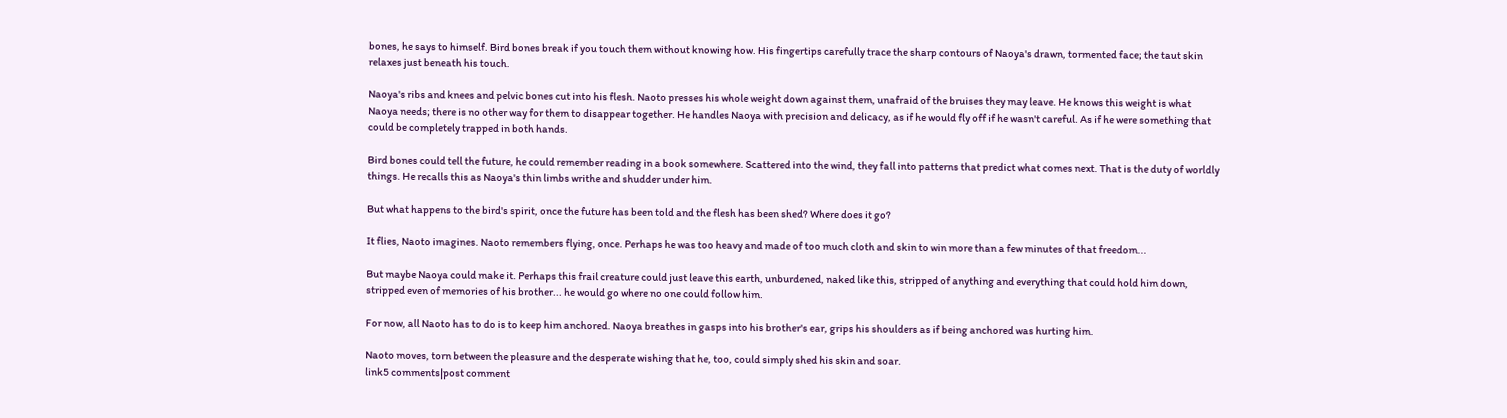bones, he says to himself. Bird bones break if you touch them without knowing how. His fingertips carefully trace the sharp contours of Naoya's drawn, tormented face; the taut skin relaxes just beneath his touch.

Naoya's ribs and knees and pelvic bones cut into his flesh. Naoto presses his whole weight down against them, unafraid of the bruises they may leave. He knows this weight is what Naoya needs; there is no other way for them to disappear together. He handles Naoya with precision and delicacy, as if he would fly off if he wasn't careful. As if he were something that could be completely trapped in both hands.

Bird bones could tell the future, he could remember reading in a book somewhere. Scattered into the wind, they fall into patterns that predict what comes next. That is the duty of worldly things. He recalls this as Naoya's thin limbs writhe and shudder under him.

But what happens to the bird's spirit, once the future has been told and the flesh has been shed? Where does it go?

It flies, Naoto imagines. Naoto remembers flying, once. Perhaps he was too heavy and made of too much cloth and skin to win more than a few minutes of that freedom...

But maybe Naoya could make it. Perhaps this frail creature could just leave this earth, unburdened, naked like this, stripped of anything and everything that could hold him down, stripped even of memories of his brother... he would go where no one could follow him.

For now, all Naoto has to do is to keep him anchored. Naoya breathes in gasps into his brother's ear, grips his shoulders as if being anchored was hurting him.

Naoto moves, torn between the pleasure and the desperate wishing that he, too, could simply shed his skin and soar.
link5 comments|post comment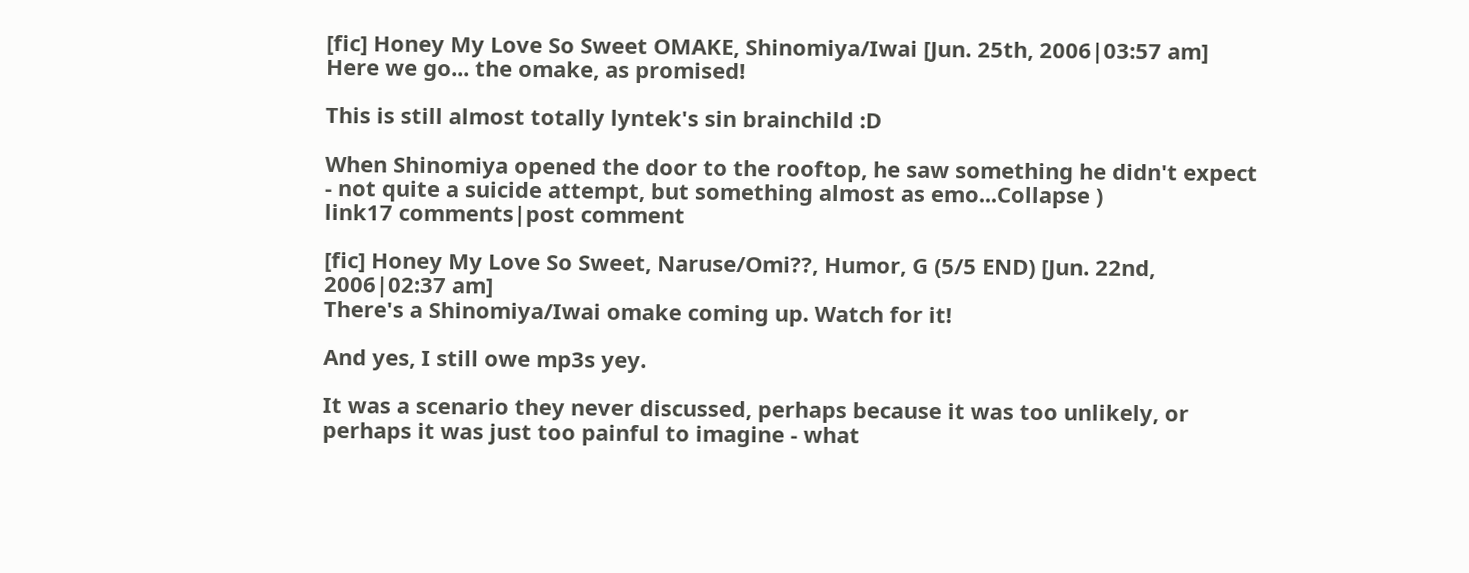[fic] Honey My Love So Sweet OMAKE, Shinomiya/Iwai [Jun. 25th, 2006|03:57 am]
Here we go... the omake, as promised!

This is still almost totally lyntek's sin brainchild :D

When Shinomiya opened the door to the rooftop, he saw something he didn't expect - not quite a suicide attempt, but something almost as emo...Collapse )
link17 comments|post comment

[fic] Honey My Love So Sweet, Naruse/Omi??, Humor, G (5/5 END) [Jun. 22nd, 2006|02:37 am]
There's a Shinomiya/Iwai omake coming up. Watch for it!

And yes, I still owe mp3s yey.

It was a scenario they never discussed, perhaps because it was too unlikely, or perhaps it was just too painful to imagine - what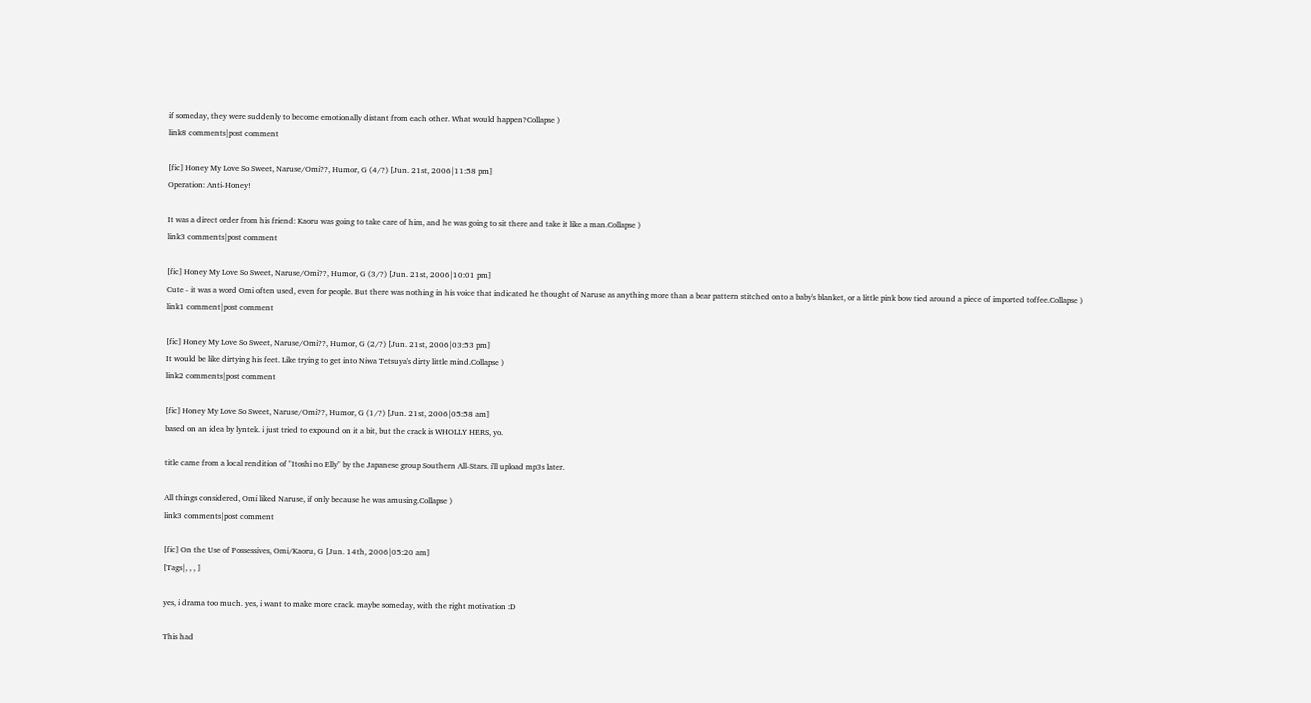if someday, they were suddenly to become emotionally distant from each other. What would happen?Collapse )
link8 comments|post comment

[fic] Honey My Love So Sweet, Naruse/Omi??, Humor, G (4/?) [Jun. 21st, 2006|11:58 pm]
Operation: Anti-Honey!

It was a direct order from his friend: Kaoru was going to take care of him, and he was going to sit there and take it like a man.Collapse )
link3 comments|post comment

[fic] Honey My Love So Sweet, Naruse/Omi??, Humor, G (3/?) [Jun. 21st, 2006|10:01 pm]
Cute - it was a word Omi often used, even for people. But there was nothing in his voice that indicated he thought of Naruse as anything more than a bear pattern stitched onto a baby's blanket, or a little pink bow tied around a piece of imported toffee.Collapse )
link1 comment|post comment

[fic] Honey My Love So Sweet, Naruse/Omi??, Humor, G (2/?) [Jun. 21st, 2006|03:53 pm]
It would be like dirtying his feet. Like trying to get into Niwa Tetsuya's dirty little mind.Collapse )
link2 comments|post comment

[fic] Honey My Love So Sweet, Naruse/Omi??, Humor, G (1/?) [Jun. 21st, 2006|05:58 am]
based on an idea by lyntek. i just tried to expound on it a bit, but the crack is WHOLLY HERS, yo.

title came from a local rendition of "Itoshi no Elly" by the Japanese group Southern All-Stars. i'll upload mp3s later.

All things considered, Omi liked Naruse, if only because he was amusing.Collapse )
link3 comments|post comment

[fic] On the Use of Possessives, Omi/Kaoru, G [Jun. 14th, 2006|05:20 am]
[Tags|, , , ]

yes, i drama too much. yes, i want to make more crack. maybe someday, with the right motivation :D

This had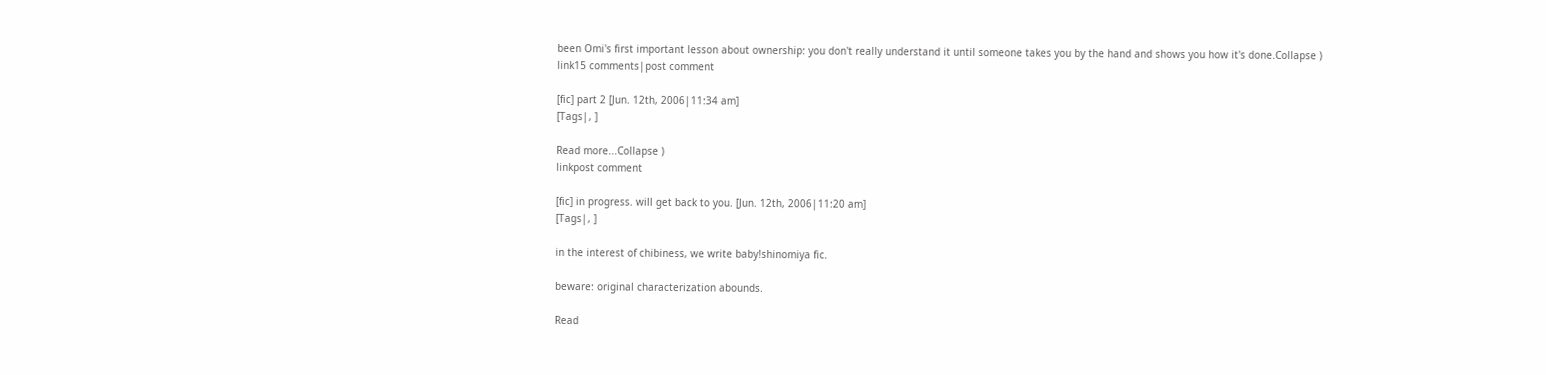been Omi's first important lesson about ownership: you don't really understand it until someone takes you by the hand and shows you how it's done.Collapse )
link15 comments|post comment

[fic] part 2 [Jun. 12th, 2006|11:34 am]
[Tags|, ]

Read more...Collapse )
linkpost comment

[fic] in progress. will get back to you. [Jun. 12th, 2006|11:20 am]
[Tags|, ]

in the interest of chibiness, we write baby!shinomiya fic.

beware: original characterization abounds.

Read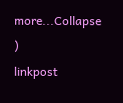more...Collapse )
linkpost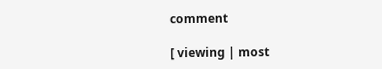comment

[ viewing | most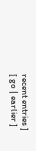recent entries ]
[ go | earlier ]